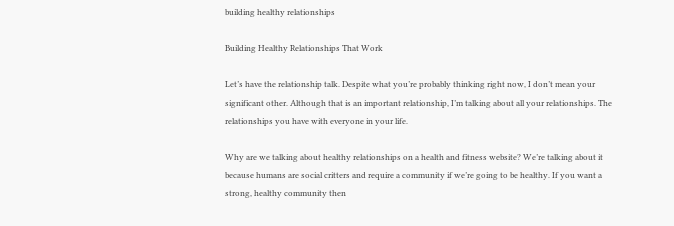building healthy relationships

Building Healthy Relationships That Work

Let’s have the relationship talk. Despite what you’re probably thinking right now, I don’t mean your significant other. Although that is an important relationship, I’m talking about all your relationships. The relationships you have with everyone in your life.

Why are we talking about healthy relationships on a health and fitness website? We’re talking about it because humans are social critters and require a community if we’re going to be healthy. If you want a strong, healthy community then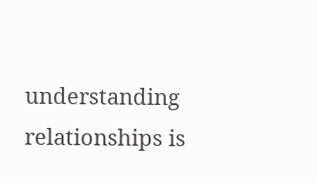understanding relationships is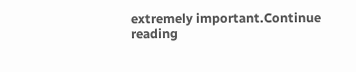extremely important.Continue reading